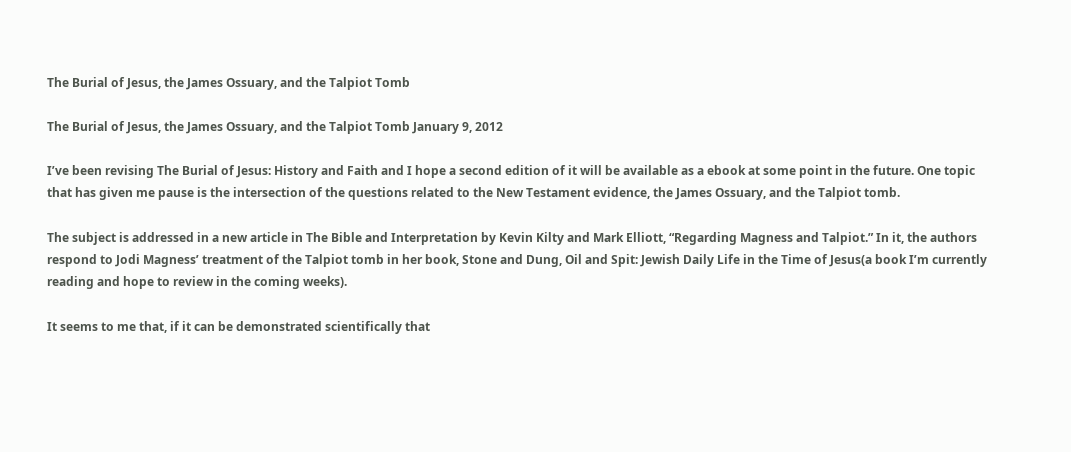The Burial of Jesus, the James Ossuary, and the Talpiot Tomb

The Burial of Jesus, the James Ossuary, and the Talpiot Tomb January 9, 2012

I’ve been revising The Burial of Jesus: History and Faith and I hope a second edition of it will be available as a ebook at some point in the future. One topic that has given me pause is the intersection of the questions related to the New Testament evidence, the James Ossuary, and the Talpiot tomb.

The subject is addressed in a new article in The Bible and Interpretation by Kevin Kilty and Mark Elliott, “Regarding Magness and Talpiot.” In it, the authors respond to Jodi Magness’ treatment of the Talpiot tomb in her book, Stone and Dung, Oil and Spit: Jewish Daily Life in the Time of Jesus(a book I’m currently reading and hope to review in the coming weeks).

It seems to me that, if it can be demonstrated scientifically that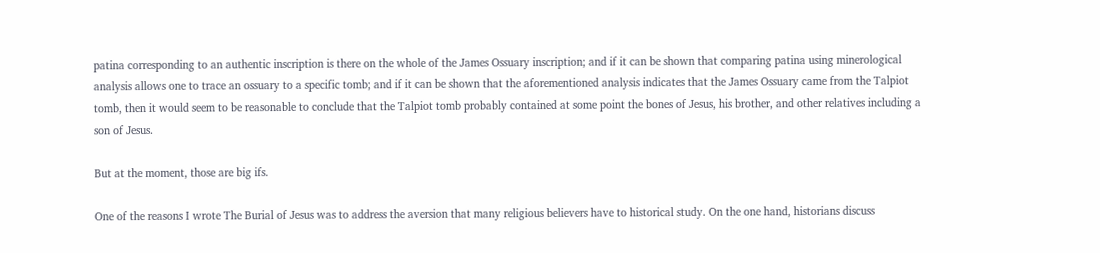patina corresponding to an authentic inscription is there on the whole of the James Ossuary inscription; and if it can be shown that comparing patina using minerological analysis allows one to trace an ossuary to a specific tomb; and if it can be shown that the aforementioned analysis indicates that the James Ossuary came from the Talpiot tomb, then it would seem to be reasonable to conclude that the Talpiot tomb probably contained at some point the bones of Jesus, his brother, and other relatives including a son of Jesus.

But at the moment, those are big ifs.

One of the reasons I wrote The Burial of Jesus was to address the aversion that many religious believers have to historical study. On the one hand, historians discuss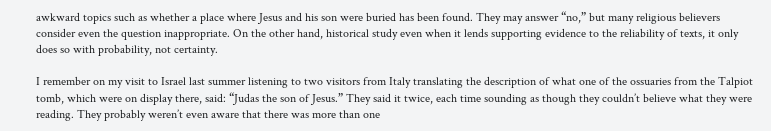awkward topics such as whether a place where Jesus and his son were buried has been found. They may answer “no,” but many religious believers consider even the question inappropriate. On the other hand, historical study even when it lends supporting evidence to the reliability of texts, it only does so with probability, not certainty.

I remember on my visit to Israel last summer listening to two visitors from Italy translating the description of what one of the ossuaries from the Talpiot tomb, which were on display there, said: “Judas the son of Jesus.” They said it twice, each time sounding as though they couldn’t believe what they were reading. They probably weren’t even aware that there was more than one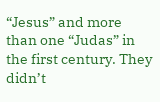“Jesus” and more than one “Judas” in the first century. They didn’t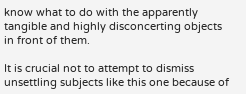know what to do with the apparently tangible and highly disconcerting objects in front of them.

It is crucial not to attempt to dismiss unsettling subjects like this one because of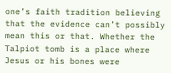one’s faith tradition believing that the evidence can’t possibly mean this or that. Whether the Talpiot tomb is a place where Jesus or his bones were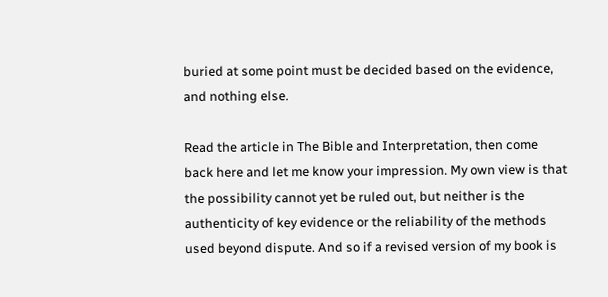buried at some point must be decided based on the evidence, and nothing else.

Read the article in The Bible and Interpretation, then come back here and let me know your impression. My own view is that the possibility cannot yet be ruled out, but neither is the authenticity of key evidence or the reliability of the methods used beyond dispute. And so if a revised version of my book is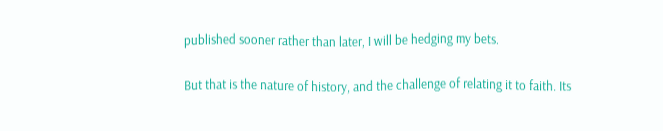published sooner rather than later, I will be hedging my bets.

But that is the nature of history, and the challenge of relating it to faith. Its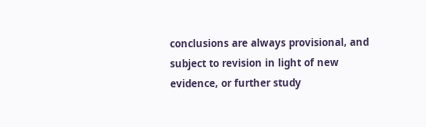conclusions are always provisional, and subject to revision in light of new evidence, or further study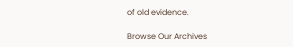of old evidence.

Browse Our Archives